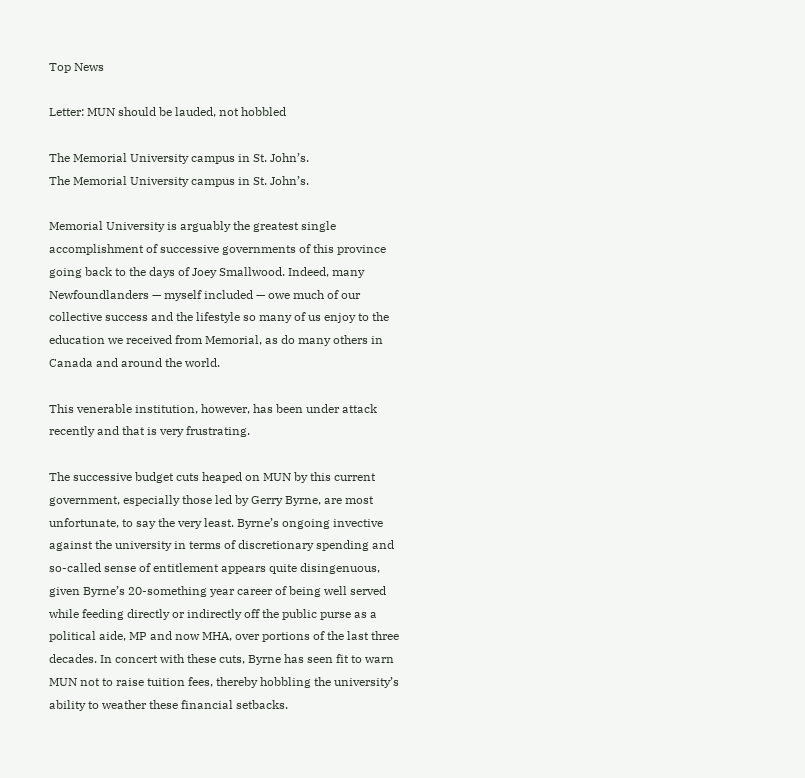Top News

Letter: MUN should be lauded, not hobbled

The Memorial University campus in St. John’s.
The Memorial University campus in St. John’s.

Memorial University is arguably the greatest single accomplishment of successive governments of this province going back to the days of Joey Smallwood. Indeed, many Newfoundlanders — myself included — owe much of our collective success and the lifestyle so many of us enjoy to the education we received from Memorial, as do many others in Canada and around the world.

This venerable institution, however, has been under attack recently and that is very frustrating.

The successive budget cuts heaped on MUN by this current government, especially those led by Gerry Byrne, are most unfortunate, to say the very least. Byrne’s ongoing invective against the university in terms of discretionary spending and so-called sense of entitlement appears quite disingenuous, given Byrne’s 20-something year career of being well served while feeding directly or indirectly off the public purse as a political aide, MP and now MHA, over portions of the last three decades. In concert with these cuts, Byrne has seen fit to warn MUN not to raise tuition fees, thereby hobbling the university’s ability to weather these financial setbacks.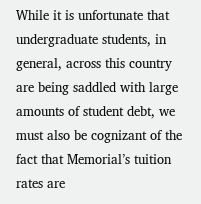While it is unfortunate that undergraduate students, in general, across this country are being saddled with large amounts of student debt, we must also be cognizant of the fact that Memorial’s tuition rates are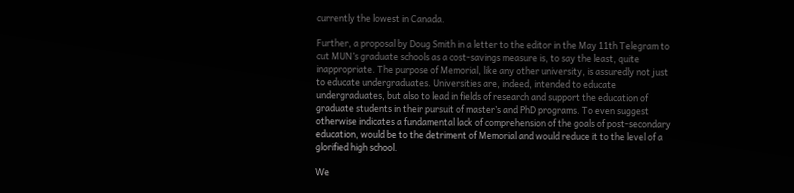currently the lowest in Canada.

Further, a proposal by Doug Smith in a letter to the editor in the May 11th Telegram to cut MUN’s graduate schools as a cost-savings measure is, to say the least, quite inappropriate. The purpose of Memorial, like any other university, is assuredly not just to educate undergraduates. Universities are, indeed, intended to educate undergraduates, but also to lead in fields of research and support the education of graduate students in their pursuit of master’s and PhD programs. To even suggest otherwise indicates a fundamental lack of comprehension of the goals of post-secondary education, would be to the detriment of Memorial and would reduce it to the level of a glorified high school.

We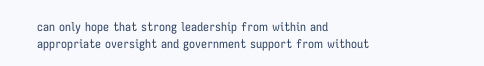can only hope that strong leadership from within and appropriate oversight and government support from without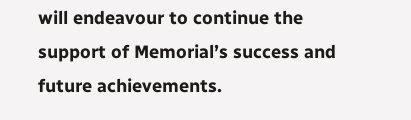will endeavour to continue the support of Memorial’s success and future achievements.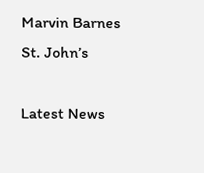Marvin Barnes
St. John’s

Latest News